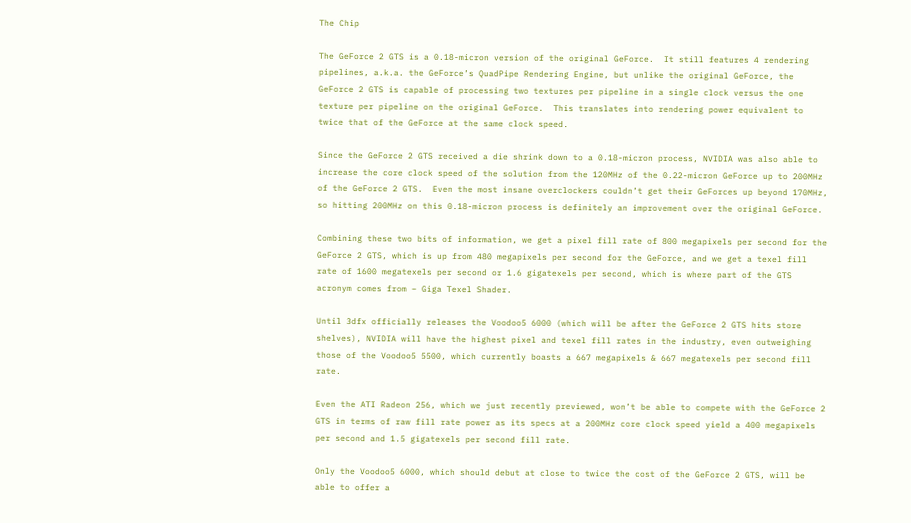The Chip

The GeForce 2 GTS is a 0.18-micron version of the original GeForce.  It still features 4 rendering pipelines, a.k.a. the GeForce’s QuadPipe Rendering Engine, but unlike the original GeForce, the GeForce 2 GTS is capable of processing two textures per pipeline in a single clock versus the one texture per pipeline on the original GeForce.  This translates into rendering power equivalent to twice that of the GeForce at the same clock speed.

Since the GeForce 2 GTS received a die shrink down to a 0.18-micron process, NVIDIA was also able to increase the core clock speed of the solution from the 120MHz of the 0.22-micron GeForce up to 200MHz of the GeForce 2 GTS.  Even the most insane overclockers couldn’t get their GeForces up beyond 170MHz, so hitting 200MHz on this 0.18-micron process is definitely an improvement over the original GeForce.

Combining these two bits of information, we get a pixel fill rate of 800 megapixels per second for the GeForce 2 GTS, which is up from 480 megapixels per second for the GeForce, and we get a texel fill rate of 1600 megatexels per second or 1.6 gigatexels per second, which is where part of the GTS acronym comes from – Giga Texel Shader.

Until 3dfx officially releases the Voodoo5 6000 (which will be after the GeForce 2 GTS hits store shelves), NVIDIA will have the highest pixel and texel fill rates in the industry, even outweighing those of the Voodoo5 5500, which currently boasts a 667 megapixels & 667 megatexels per second fill rate.

Even the ATI Radeon 256, which we just recently previewed, won’t be able to compete with the GeForce 2 GTS in terms of raw fill rate power as its specs at a 200MHz core clock speed yield a 400 megapixels per second and 1.5 gigatexels per second fill rate.

Only the Voodoo5 6000, which should debut at close to twice the cost of the GeForce 2 GTS, will be able to offer a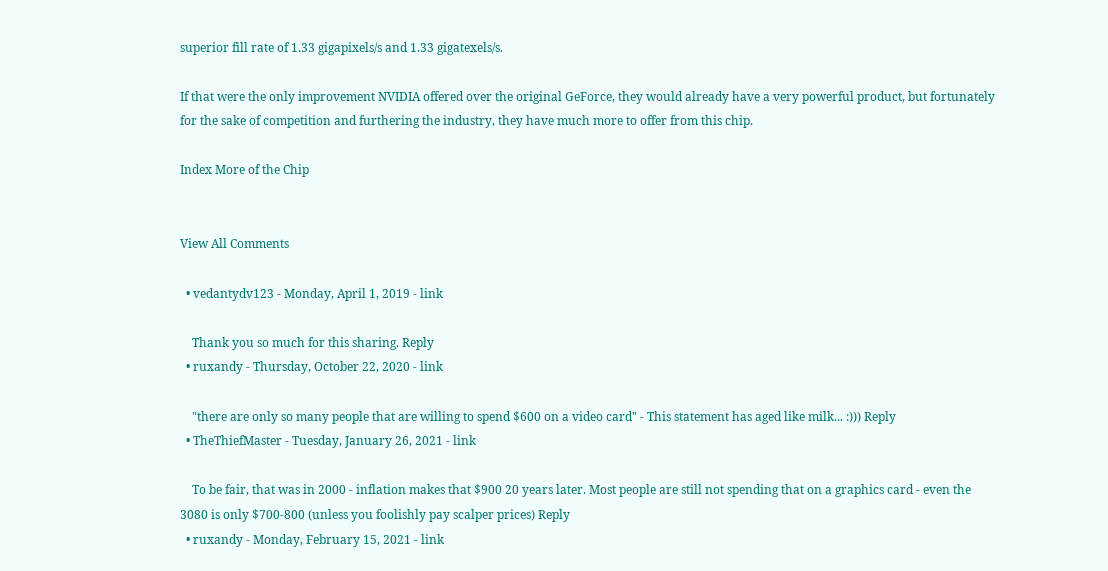superior fill rate of 1.33 gigapixels/s and 1.33 gigatexels/s.

If that were the only improvement NVIDIA offered over the original GeForce, they would already have a very powerful product, but fortunately for the sake of competition and furthering the industry, they have much more to offer from this chip.

Index More of the Chip


View All Comments

  • vedantydv123 - Monday, April 1, 2019 - link

    Thank you so much for this sharing. Reply
  • ruxandy - Thursday, October 22, 2020 - link

    "there are only so many people that are willing to spend $600 on a video card" - This statement has aged like milk... :))) Reply
  • TheThiefMaster - Tuesday, January 26, 2021 - link

    To be fair, that was in 2000 - inflation makes that $900 20 years later. Most people are still not spending that on a graphics card - even the 3080 is only $700-800 (unless you foolishly pay scalper prices) Reply
  • ruxandy - Monday, February 15, 2021 - link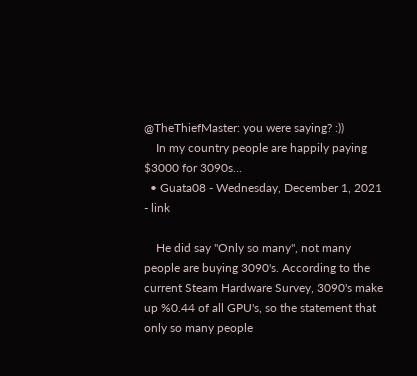@TheThiefMaster: you were saying? :))
    In my country people are happily paying $3000 for 3090s...
  • Guata08 - Wednesday, December 1, 2021 - link

    He did say "Only so many", not many people are buying 3090's. According to the current Steam Hardware Survey, 3090's make up %0.44 of all GPU's, so the statement that only so many people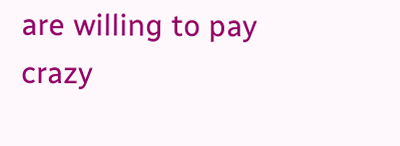are willing to pay crazy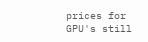prices for GPU's still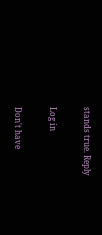stands true. Reply

Log in

Don't have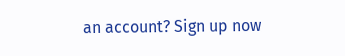an account? Sign up now